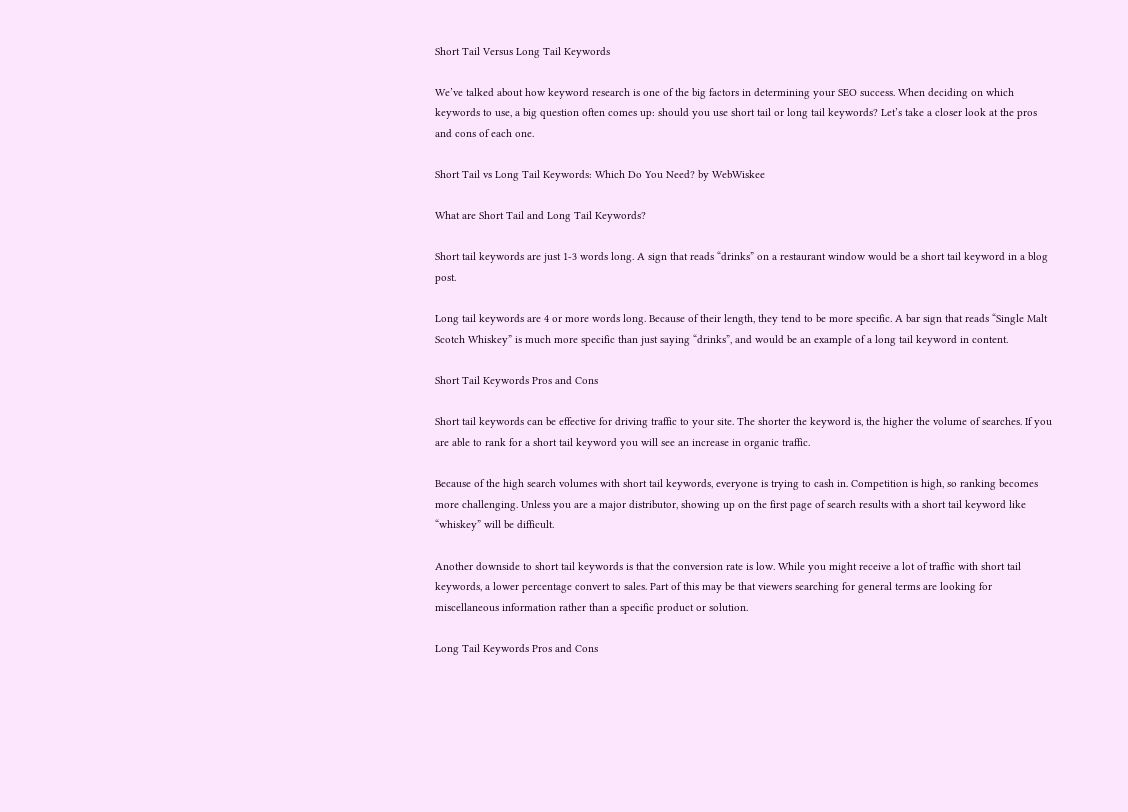Short Tail Versus Long Tail Keywords

We’ve talked about how keyword research is one of the big factors in determining your SEO success. When deciding on which keywords to use, a big question often comes up: should you use short tail or long tail keywords? Let’s take a closer look at the pros and cons of each one.

Short Tail vs Long Tail Keywords: Which Do You Need? by WebWiskee

What are Short Tail and Long Tail Keywords?

Short tail keywords are just 1-3 words long. A sign that reads “drinks” on a restaurant window would be a short tail keyword in a blog post.

Long tail keywords are 4 or more words long. Because of their length, they tend to be more specific. A bar sign that reads “Single Malt Scotch Whiskey” is much more specific than just saying “drinks”, and would be an example of a long tail keyword in content.

Short Tail Keywords Pros and Cons

Short tail keywords can be effective for driving traffic to your site. The shorter the keyword is, the higher the volume of searches. If you are able to rank for a short tail keyword you will see an increase in organic traffic.

Because of the high search volumes with short tail keywords, everyone is trying to cash in. Competition is high, so ranking becomes more challenging. Unless you are a major distributor, showing up on the first page of search results with a short tail keyword like “whiskey” will be difficult.

Another downside to short tail keywords is that the conversion rate is low. While you might receive a lot of traffic with short tail keywords, a lower percentage convert to sales. Part of this may be that viewers searching for general terms are looking for miscellaneous information rather than a specific product or solution.

Long Tail Keywords Pros and Cons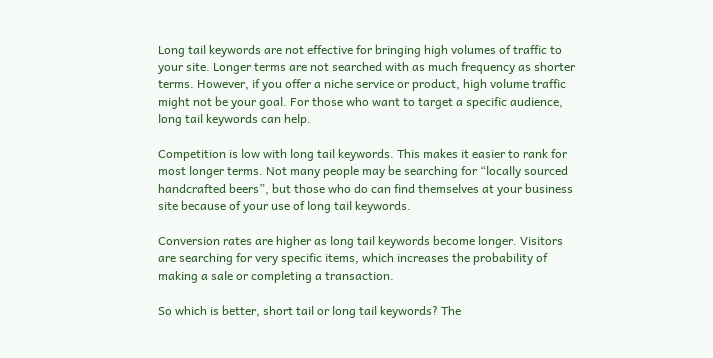Long tail keywords are not effective for bringing high volumes of traffic to your site. Longer terms are not searched with as much frequency as shorter terms. However, if you offer a niche service or product, high volume traffic might not be your goal. For those who want to target a specific audience, long tail keywords can help.

Competition is low with long tail keywords. This makes it easier to rank for most longer terms. Not many people may be searching for “locally sourced handcrafted beers”, but those who do can find themselves at your business site because of your use of long tail keywords.

Conversion rates are higher as long tail keywords become longer. Visitors are searching for very specific items, which increases the probability of making a sale or completing a transaction.

So which is better, short tail or long tail keywords? The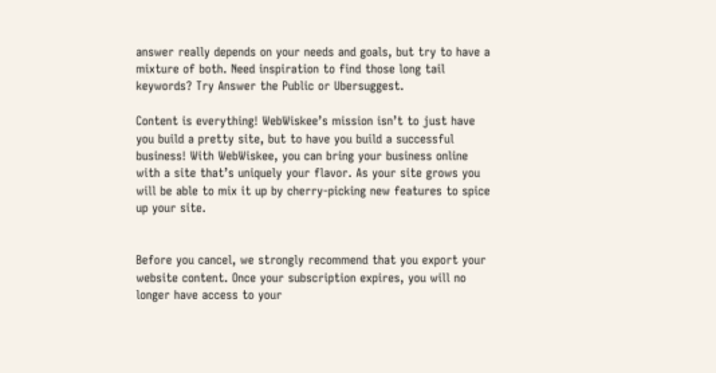answer really depends on your needs and goals, but try to have a mixture of both. Need inspiration to find those long tail keywords? Try Answer the Public or Ubersuggest.

Content is everything! WebWiskee’s mission isn’t to just have you build a pretty site, but to have you build a successful business! With WebWiskee, you can bring your business online with a site that’s uniquely your flavor. As your site grows you will be able to mix it up by cherry-picking new features to spice up your site.


Before you cancel, we strongly recommend that you export your website content. Once your subscription expires, you will no longer have access to your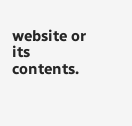website or its contents.